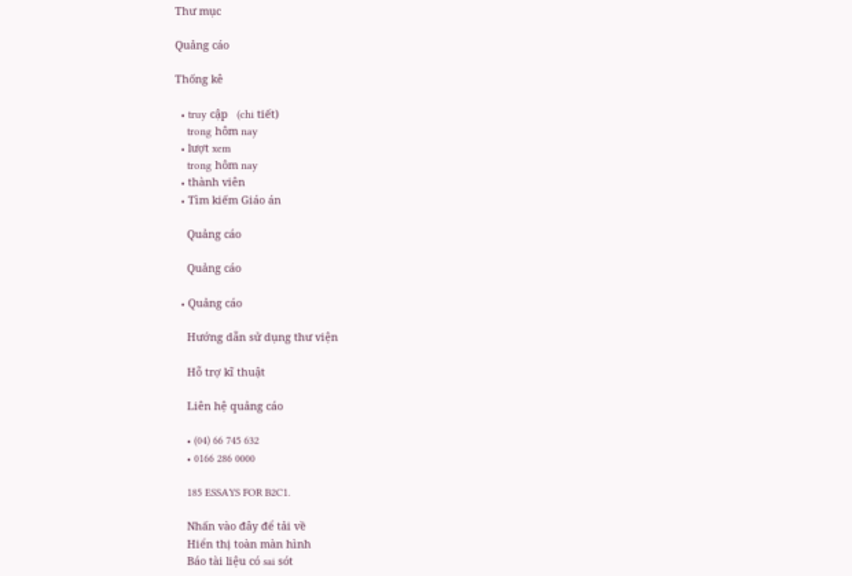Thư mục

Quảng cáo

Thống kê

  • truy cập   (chi tiết)
    trong hôm nay
  • lượt xem
    trong hôm nay
  • thành viên
  • Tìm kiếm Giáo án

    Quảng cáo

    Quảng cáo

  • Quảng cáo

    Hướng dẫn sử dụng thư viện

    Hỗ trợ kĩ thuật

    Liên hệ quảng cáo

    • (04) 66 745 632
    • 0166 286 0000

    185 ESSAYS FOR B2C1.

    Nhấn vào đây để tải về
    Hiển thị toàn màn hình
    Báo tài liệu có sai sót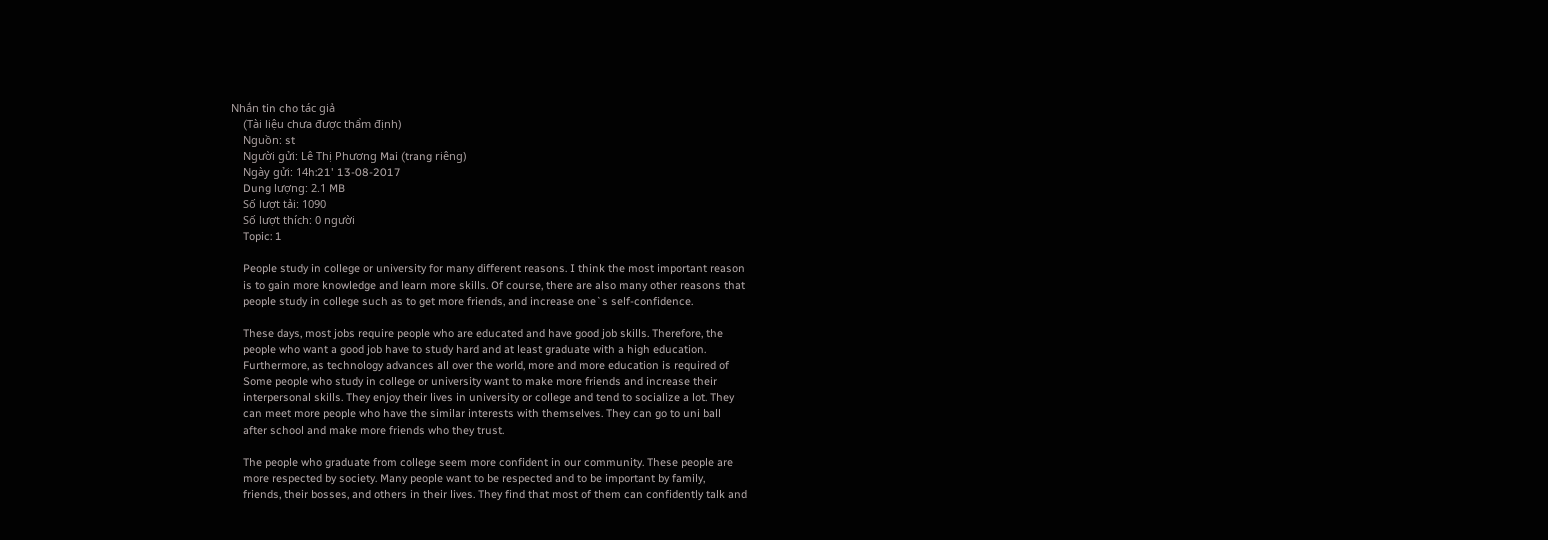Nhắn tin cho tác giả
    (Tài liệu chưa được thẩm định)
    Nguồn: st
    Người gửi: Lê Thị Phương Mai (trang riêng)
    Ngày gửi: 14h:21' 13-08-2017
    Dung lượng: 2.1 MB
    Số lượt tải: 1090
    Số lượt thích: 0 người
    Topic: 1

    People study in college or university for many different reasons. I think the most important reason
    is to gain more knowledge and learn more skills. Of course, there are also many other reasons that
    people study in college such as to get more friends, and increase one`s self-confidence.

    These days, most jobs require people who are educated and have good job skills. Therefore, the
    people who want a good job have to study hard and at least graduate with a high education.
    Furthermore, as technology advances all over the world, more and more education is required of
    Some people who study in college or university want to make more friends and increase their
    interpersonal skills. They enjoy their lives in university or college and tend to socialize a lot. They
    can meet more people who have the similar interests with themselves. They can go to uni ball
    after school and make more friends who they trust.

    The people who graduate from college seem more confident in our community. These people are
    more respected by society. Many people want to be respected and to be important by family,
    friends, their bosses, and others in their lives. They find that most of them can confidently talk and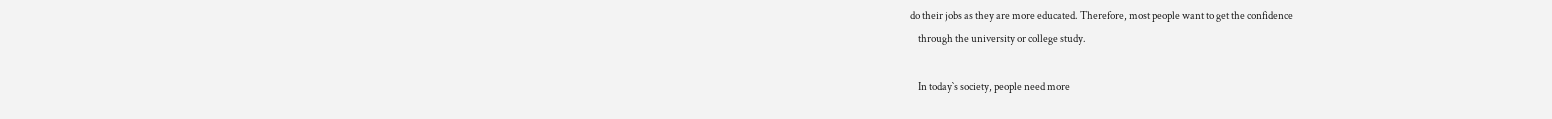do their jobs as they are more educated. Therefore, most people want to get the confidence
    through the university or college study.

    In today`s society, people need more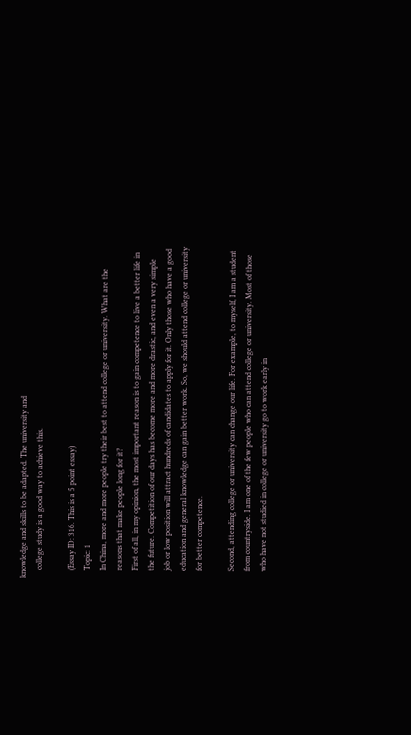knowledge and skills to be adapted. The university and
    college study is a good way to achieve this.

    (Essay ID: 316. This is a 5 point essay)
    Topic: 1
    In China, more and more people try their best to attend college or university. What are the
    reasons that make people long for it?
    First of all, in my opinion, the most important reason is to gain competence to live a better life in
    the future. Competition of our days has become more and more drastic, and even a very simple
    job or low position will attract hundreds of candidates to apply for it. Only those who have a good
    education and general knowledge can gain better work. So, we should attend college or university
    for better competence.

    Second, attending college or university can change our life. For example, to myself, I am a student
    from countryside. I am one of the few people who can attend college or university. Most of those
    who have not studied in college or university go to work early in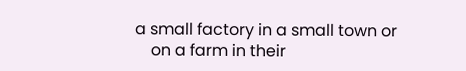a small factory in a small town or
    on a farm in their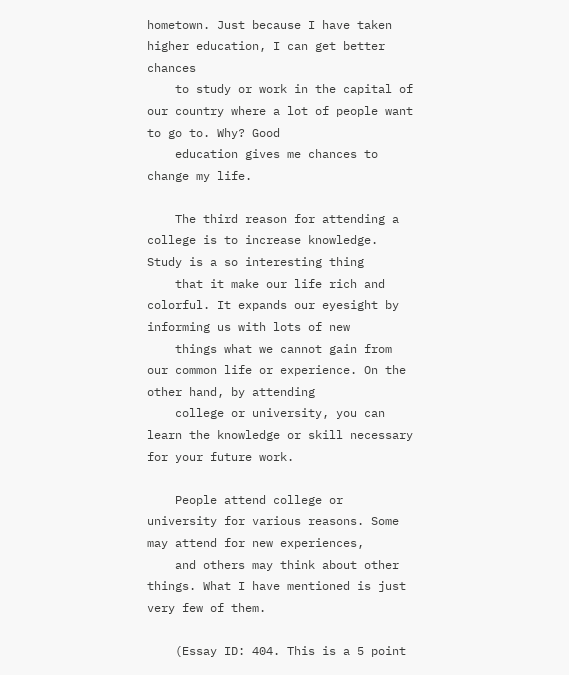hometown. Just because I have taken higher education, I can get better chances
    to study or work in the capital of our country where a lot of people want to go to. Why? Good
    education gives me chances to change my life.

    The third reason for attending a college is to increase knowledge. Study is a so interesting thing
    that it make our life rich and colorful. It expands our eyesight by informing us with lots of new
    things what we cannot gain from our common life or experience. On the other hand, by attending
    college or university, you can learn the knowledge or skill necessary for your future work.

    People attend college or university for various reasons. Some may attend for new experiences,
    and others may think about other things. What I have mentioned is just very few of them.

    (Essay ID: 404. This is a 5 point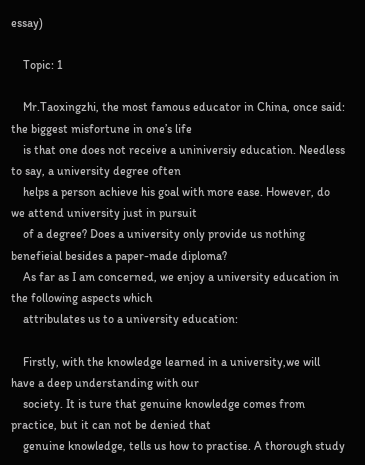essay)

    Topic: 1

    Mr.Taoxingzhi, the most famous educator in China, once said: the biggest misfortune in one’s life
    is that one does not receive a uniniversiy education. Needless to say, a university degree often
    helps a person achieve his goal with more ease. However, do we attend university just in pursuit
    of a degree? Does a university only provide us nothing benefieial besides a paper-made diploma?
    As far as I am concerned, we enjoy a university education in the following aspects which
    attribulates us to a university education:

    Firstly, with the knowledge learned in a university,we will have a deep understanding with our
    society. It is ture that genuine knowledge comes from practice, but it can not be denied that
    genuine knowledge, tells us how to practise. A thorough study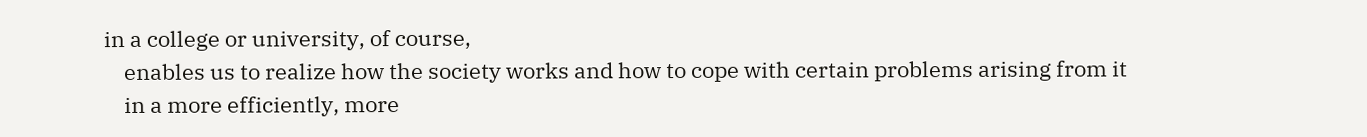in a college or university, of course,
    enables us to realize how the society works and how to cope with certain problems arising from it
    in a more efficiently, more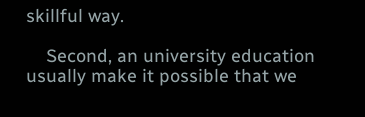skillful way.

    Second, an university education usually make it possible that we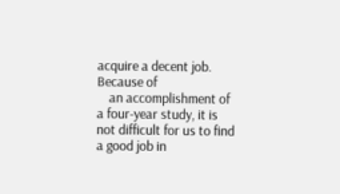acquire a decent job. Because of
    an accomplishment of a four-year study, it is not difficult for us to find a good job in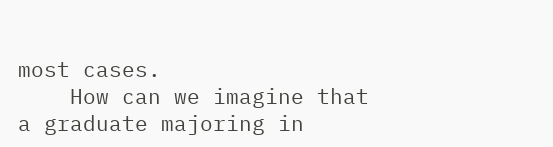most cases.
    How can we imagine that a graduate majoring in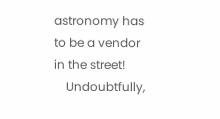astronomy has to be a vendor in the street!
    Undoubtfully,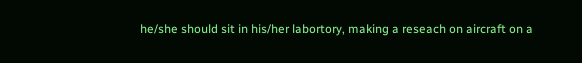he/she should sit in his/her labortory, making a reseach on aircraft on a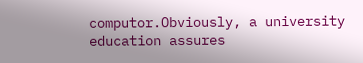computor.Obviously, a university education assures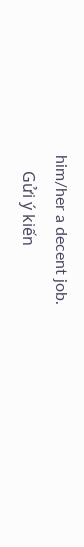him/her a decent job.
    Gửi ý kiến